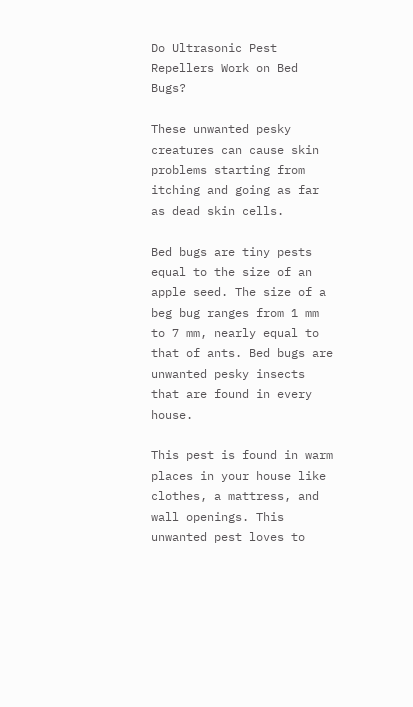Do Ultrasonic Pest Repellers Work on Bed Bugs?

These unwanted pesky creatures can cause skin problems starting from itching and going as far as dead skin cells.

Bed bugs are tiny pests equal to the size of an apple seed. The size of a beg bug ranges from 1 mm to 7 mm, nearly equal to that of ants. Bed bugs are unwanted pesky insects that are found in every house.

This pest is found in warm places in your house like clothes, a mattress, and wall openings. This unwanted pest loves to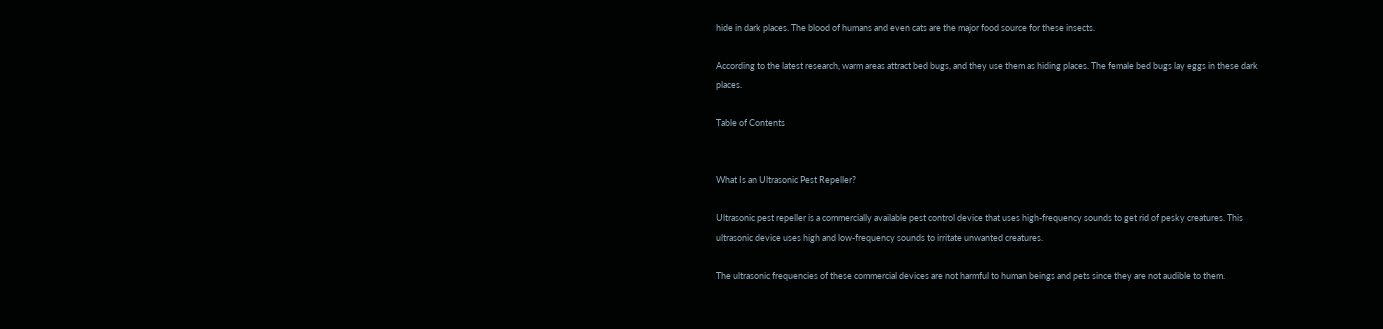hide in dark places. The blood of humans and even cats are the major food source for these insects.

According to the latest research, warm areas attract bed bugs, and they use them as hiding places. The female bed bugs lay eggs in these dark places.

Table of Contents


What Is an Ultrasonic Pest Repeller?

Ultrasonic pest repeller is a commercially available pest control device that uses high-frequency sounds to get rid of pesky creatures. This ultrasonic device uses high and low-frequency sounds to irritate unwanted creatures.

The ultrasonic frequencies of these commercial devices are not harmful to human beings and pets since they are not audible to them.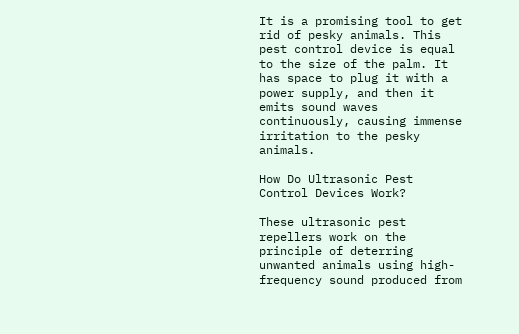It is a promising tool to get rid of pesky animals. This pest control device is equal to the size of the palm. It has space to plug it with a power supply, and then it emits sound waves continuously, causing immense irritation to the pesky animals.

How Do Ultrasonic Pest Control Devices Work?

These ultrasonic pest repellers work on the principle of deterring unwanted animals using high-frequency sound produced from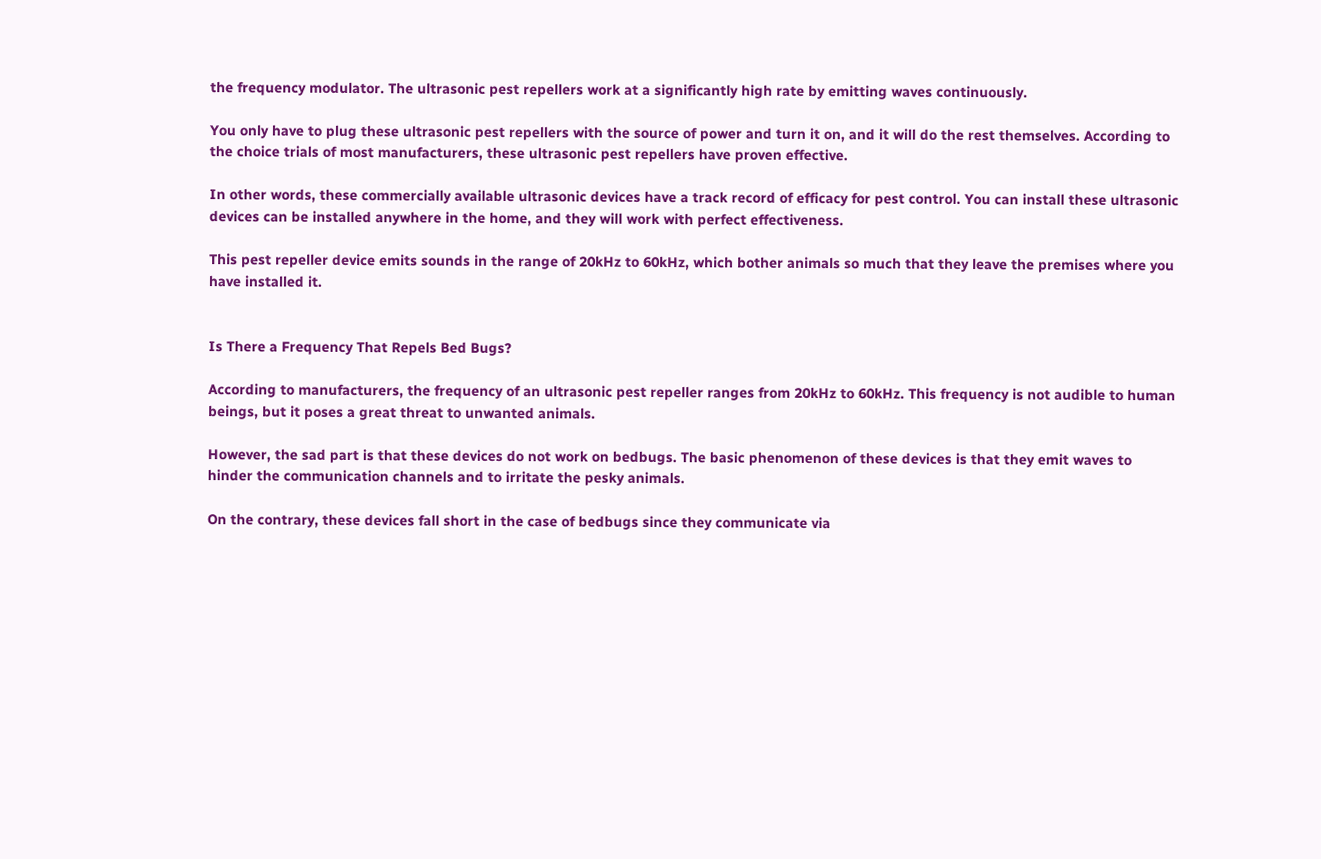the frequency modulator. The ultrasonic pest repellers work at a significantly high rate by emitting waves continuously.

You only have to plug these ultrasonic pest repellers with the source of power and turn it on, and it will do the rest themselves. According to the choice trials of most manufacturers, these ultrasonic pest repellers have proven effective.

In other words, these commercially available ultrasonic devices have a track record of efficacy for pest control. You can install these ultrasonic devices can be installed anywhere in the home, and they will work with perfect effectiveness.

This pest repeller device emits sounds in the range of 20kHz to 60kHz, which bother animals so much that they leave the premises where you have installed it.


Is There a Frequency That Repels Bed Bugs?

According to manufacturers, the frequency of an ultrasonic pest repeller ranges from 20kHz to 60kHz. This frequency is not audible to human beings, but it poses a great threat to unwanted animals.

However, the sad part is that these devices do not work on bedbugs. The basic phenomenon of these devices is that they emit waves to hinder the communication channels and to irritate the pesky animals.

On the contrary, these devices fall short in the case of bedbugs since they communicate via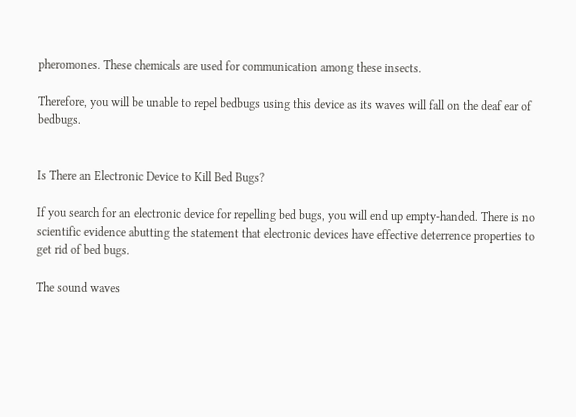pheromones. These chemicals are used for communication among these insects.

Therefore, you will be unable to repel bedbugs using this device as its waves will fall on the deaf ear of bedbugs.


Is There an Electronic Device to Kill Bed Bugs?

If you search for an electronic device for repelling bed bugs, you will end up empty-handed. There is no scientific evidence abutting the statement that electronic devices have effective deterrence properties to get rid of bed bugs.

The sound waves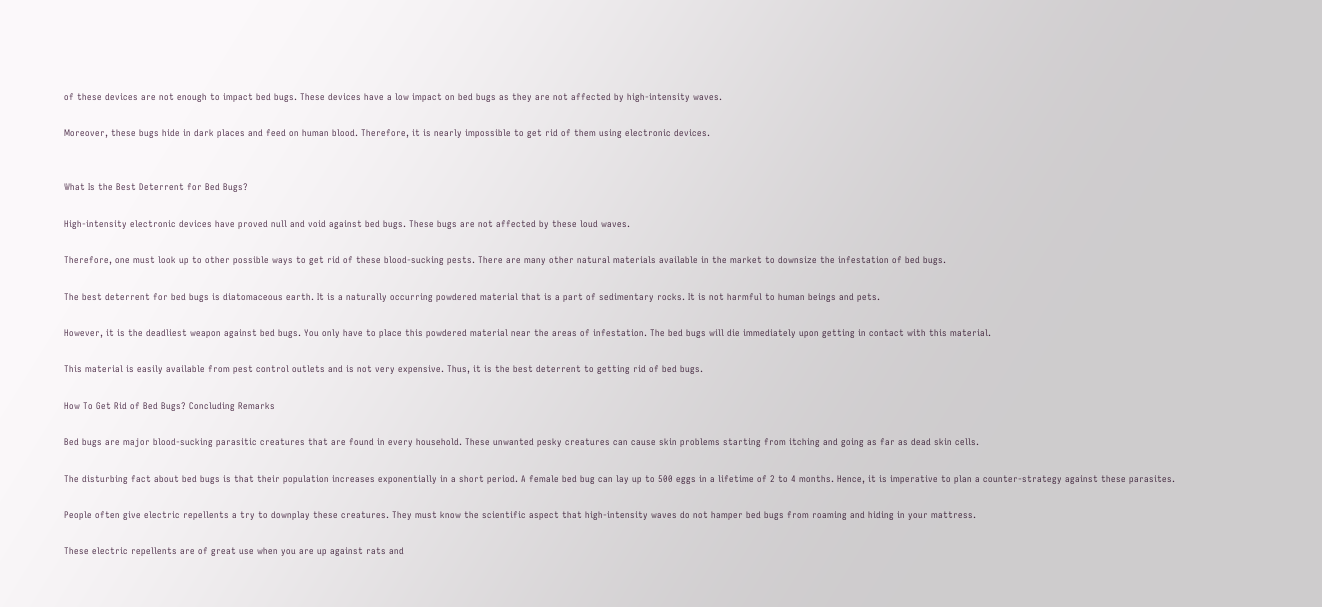of these devices are not enough to impact bed bugs. These devices have a low impact on bed bugs as they are not affected by high-intensity waves.

Moreover, these bugs hide in dark places and feed on human blood. Therefore, it is nearly impossible to get rid of them using electronic devices.


What Is the Best Deterrent for Bed Bugs?

High-intensity electronic devices have proved null and void against bed bugs. These bugs are not affected by these loud waves.

Therefore, one must look up to other possible ways to get rid of these blood-sucking pests. There are many other natural materials available in the market to downsize the infestation of bed bugs.

The best deterrent for bed bugs is diatomaceous earth. It is a naturally occurring powdered material that is a part of sedimentary rocks. It is not harmful to human beings and pets.

However, it is the deadliest weapon against bed bugs. You only have to place this powdered material near the areas of infestation. The bed bugs will die immediately upon getting in contact with this material.

This material is easily available from pest control outlets and is not very expensive. Thus, it is the best deterrent to getting rid of bed bugs.

How To Get Rid of Bed Bugs? Concluding Remarks

Bed bugs are major blood-sucking parasitic creatures that are found in every household. These unwanted pesky creatures can cause skin problems starting from itching and going as far as dead skin cells.

The disturbing fact about bed bugs is that their population increases exponentially in a short period. A female bed bug can lay up to 500 eggs in a lifetime of 2 to 4 months. Hence, it is imperative to plan a counter-strategy against these parasites.

People often give electric repellents a try to downplay these creatures. They must know the scientific aspect that high-intensity waves do not hamper bed bugs from roaming and hiding in your mattress.

These electric repellents are of great use when you are up against rats and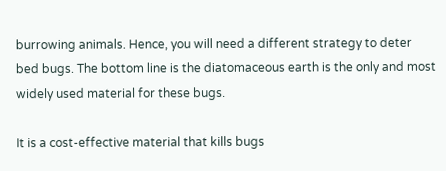burrowing animals. Hence, you will need a different strategy to deter bed bugs. The bottom line is the diatomaceous earth is the only and most widely used material for these bugs.

It is a cost-effective material that kills bugs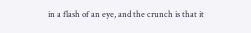in a flash of an eye, and the crunch is that it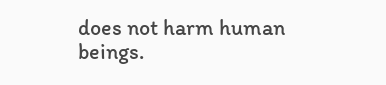does not harm human beings.